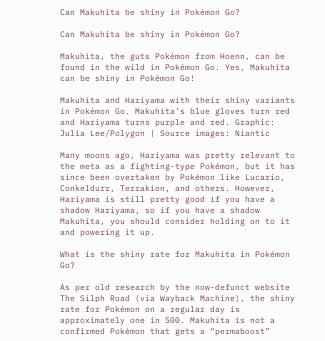Can Makuhita be shiny in Pokémon Go?

Can Makuhita be shiny in Pokémon Go?

Makuhita, the guts Pokémon from Hoenn, can be found in the wild in Pokémon Go. Yes, Makuhita can be shiny in Pokémon Go!

Makuhita and Hariyama with their shiny variants in Pokémon Go. Makuhita’s blue gloves turn red and Hariyama turns purple and red. Graphic: Julia Lee/Polygon | Source images: Niantic

Many moons ago, Hariyama was pretty relevant to the meta as a fighting-type Pokémon, but it has since been overtaken by Pokémon like Lucario, Conkeldurr, Terrakion, and others. However, Hariyama is still pretty good if you have a shadow Hariyama, so if you have a shadow Makuhita, you should consider holding on to it and powering it up.

What is the shiny rate for Makuhita in Pokémon Go?

As per old research by the now-defunct website The Silph Road (via Wayback Machine), the shiny rate for Pokémon on a regular day is approximately one in 500. Makuhita is not a confirmed Pokémon that gets a “permaboost”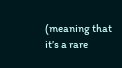(meaning that it’s a rare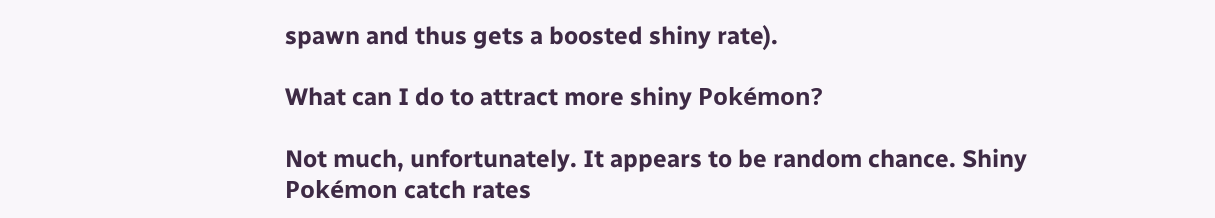spawn and thus gets a boosted shiny rate).

What can I do to attract more shiny Pokémon?

Not much, unfortunately. It appears to be random chance. Shiny Pokémon catch rates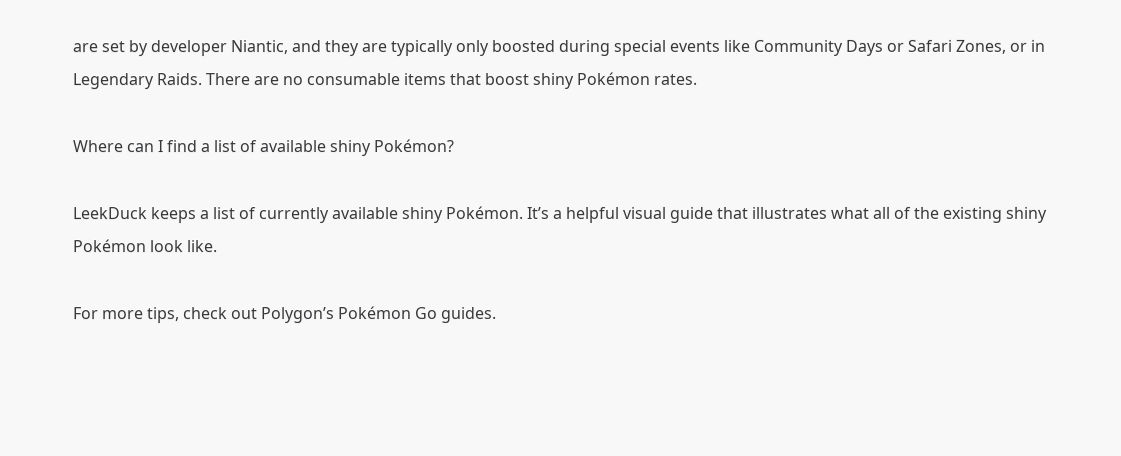are set by developer Niantic, and they are typically only boosted during special events like Community Days or Safari Zones, or in Legendary Raids. There are no consumable items that boost shiny Pokémon rates.

Where can I find a list of available shiny Pokémon?

LeekDuck keeps a list of currently available shiny Pokémon. It’s a helpful visual guide that illustrates what all of the existing shiny Pokémon look like.

For more tips, check out Polygon’s Pokémon Go guides.